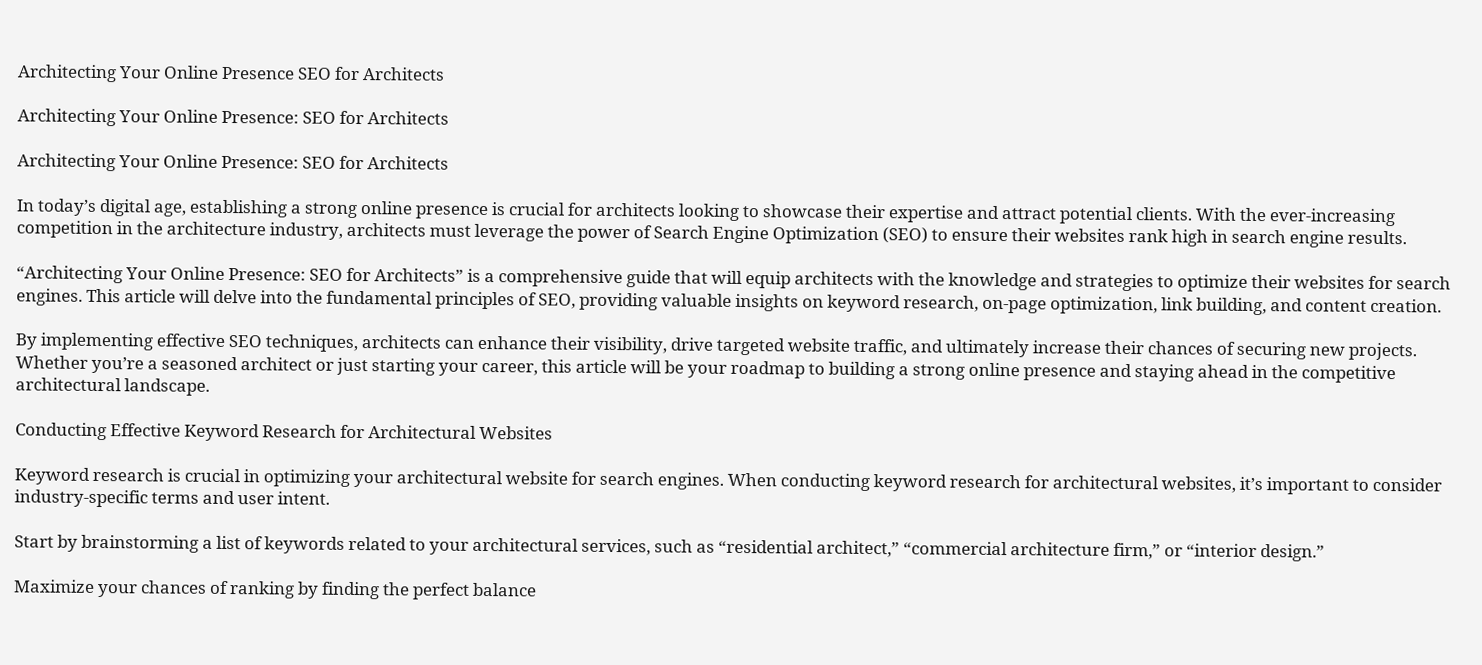Architecting Your Online Presence SEO for Architects

Architecting Your Online Presence: SEO for Architects

Architecting Your Online Presence: SEO for Architects

In today’s digital age, establishing a strong online presence is crucial for architects looking to showcase their expertise and attract potential clients. With the ever-increasing competition in the architecture industry, architects must leverage the power of Search Engine Optimization (SEO) to ensure their websites rank high in search engine results.

“Architecting Your Online Presence: SEO for Architects” is a comprehensive guide that will equip architects with the knowledge and strategies to optimize their websites for search engines. This article will delve into the fundamental principles of SEO, providing valuable insights on keyword research, on-page optimization, link building, and content creation.

By implementing effective SEO techniques, architects can enhance their visibility, drive targeted website traffic, and ultimately increase their chances of securing new projects. Whether you’re a seasoned architect or just starting your career, this article will be your roadmap to building a strong online presence and staying ahead in the competitive architectural landscape.

Conducting Effective Keyword Research for Architectural Websites

Keyword research is crucial in optimizing your architectural website for search engines. When conducting keyword research for architectural websites, it’s important to consider industry-specific terms and user intent.

Start by brainstorming a list of keywords related to your architectural services, such as “residential architect,” “commercial architecture firm,” or “interior design.”

Maximize your chances of ranking by finding the perfect balance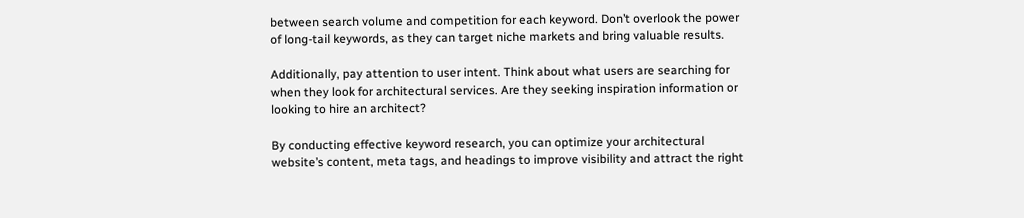between search volume and competition for each keyword. Don’t overlook the power of long-tail keywords, as they can target niche markets and bring valuable results.

Additionally, pay attention to user intent. Think about what users are searching for when they look for architectural services. Are they seeking inspiration information or looking to hire an architect?

By conducting effective keyword research, you can optimize your architectural website’s content, meta tags, and headings to improve visibility and attract the right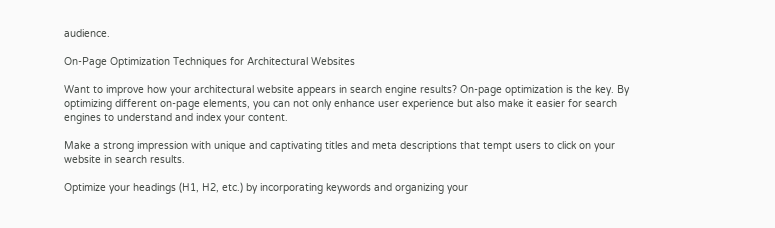audience.

On-Page Optimization Techniques for Architectural Websites

Want to improve how your architectural website appears in search engine results? On-page optimization is the key. By optimizing different on-page elements, you can not only enhance user experience but also make it easier for search engines to understand and index your content.

Make a strong impression with unique and captivating titles and meta descriptions that tempt users to click on your website in search results.

Optimize your headings (H1, H2, etc.) by incorporating keywords and organizing your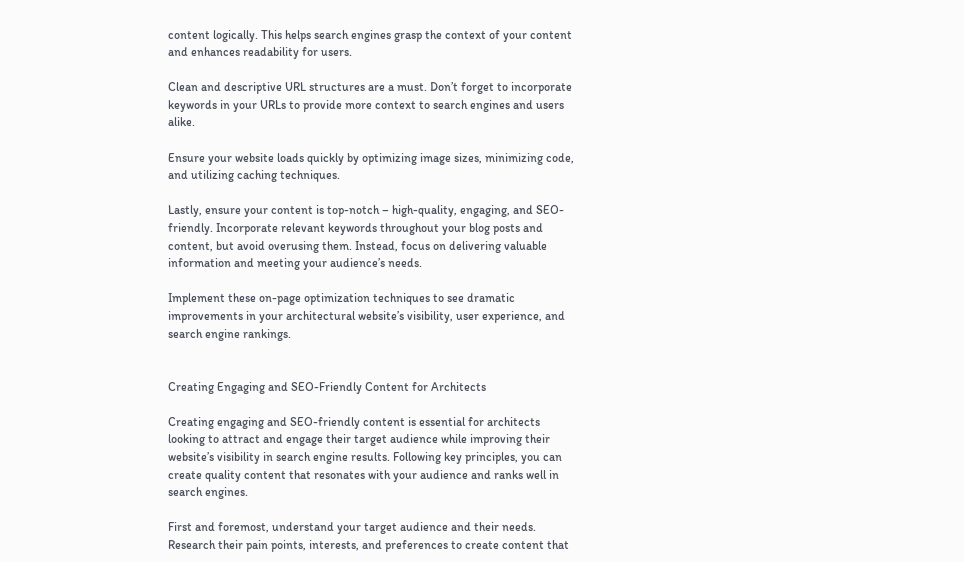content logically. This helps search engines grasp the context of your content and enhances readability for users.

Clean and descriptive URL structures are a must. Don’t forget to incorporate keywords in your URLs to provide more context to search engines and users alike.

Ensure your website loads quickly by optimizing image sizes, minimizing code, and utilizing caching techniques.

Lastly, ensure your content is top-notch – high-quality, engaging, and SEO-friendly. Incorporate relevant keywords throughout your blog posts and content, but avoid overusing them. Instead, focus on delivering valuable information and meeting your audience’s needs.

Implement these on-page optimization techniques to see dramatic improvements in your architectural website’s visibility, user experience, and search engine rankings.


Creating Engaging and SEO-Friendly Content for Architects

Creating engaging and SEO-friendly content is essential for architects looking to attract and engage their target audience while improving their website’s visibility in search engine results. Following key principles, you can create quality content that resonates with your audience and ranks well in search engines.

First and foremost, understand your target audience and their needs. Research their pain points, interests, and preferences to create content that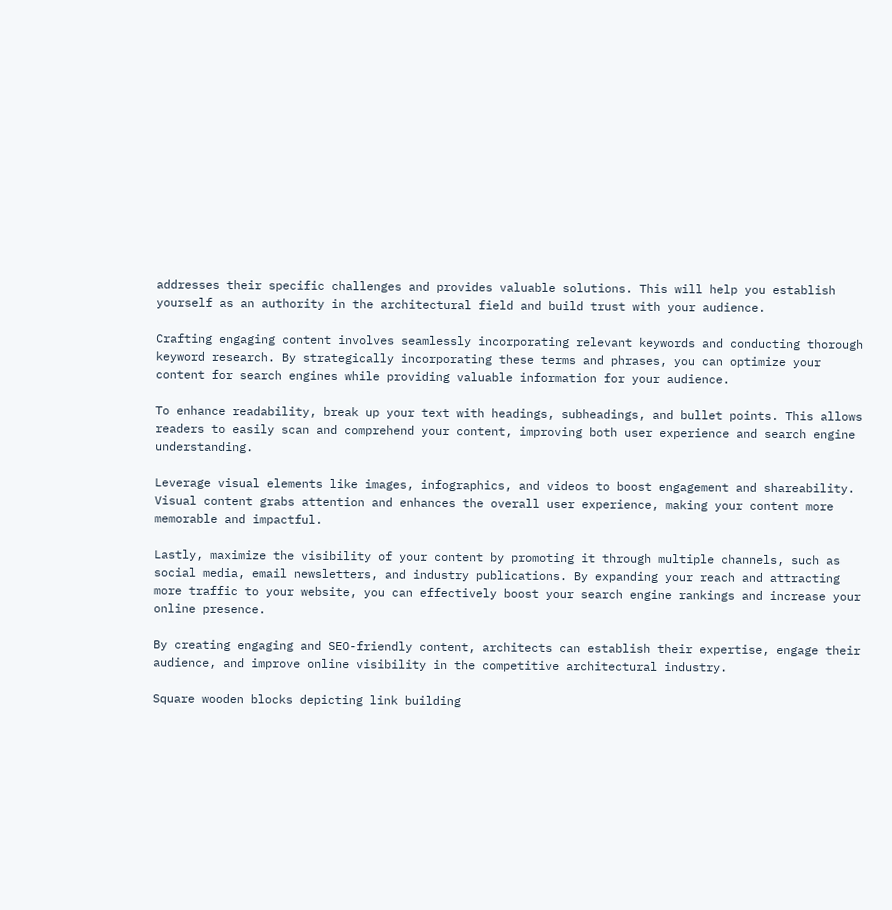addresses their specific challenges and provides valuable solutions. This will help you establish yourself as an authority in the architectural field and build trust with your audience.

Crafting engaging content involves seamlessly incorporating relevant keywords and conducting thorough keyword research. By strategically incorporating these terms and phrases, you can optimize your content for search engines while providing valuable information for your audience.

To enhance readability, break up your text with headings, subheadings, and bullet points. This allows readers to easily scan and comprehend your content, improving both user experience and search engine understanding.

Leverage visual elements like images, infographics, and videos to boost engagement and shareability. Visual content grabs attention and enhances the overall user experience, making your content more memorable and impactful.

Lastly, maximize the visibility of your content by promoting it through multiple channels, such as social media, email newsletters, and industry publications. By expanding your reach and attracting more traffic to your website, you can effectively boost your search engine rankings and increase your online presence.

By creating engaging and SEO-friendly content, architects can establish their expertise, engage their audience, and improve online visibility in the competitive architectural industry.

Square wooden blocks depicting link building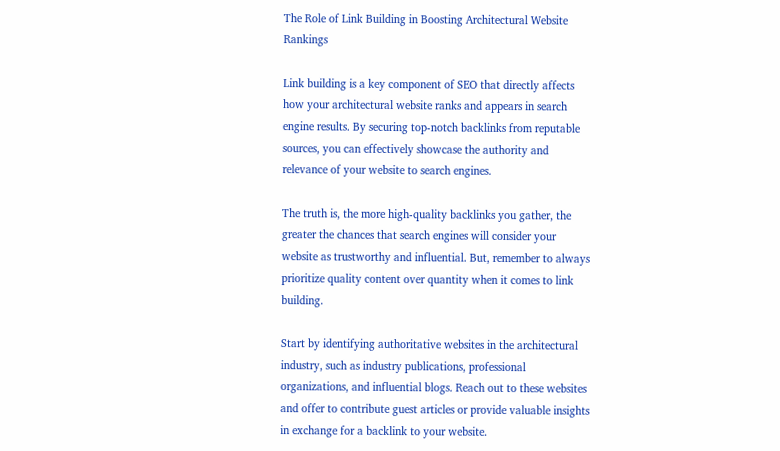The Role of Link Building in Boosting Architectural Website Rankings

Link building is a key component of SEO that directly affects how your architectural website ranks and appears in search engine results. By securing top-notch backlinks from reputable sources, you can effectively showcase the authority and relevance of your website to search engines.

The truth is, the more high-quality backlinks you gather, the greater the chances that search engines will consider your website as trustworthy and influential. But, remember to always prioritize quality content over quantity when it comes to link building.

Start by identifying authoritative websites in the architectural industry, such as industry publications, professional organizations, and influential blogs. Reach out to these websites and offer to contribute guest articles or provide valuable insights in exchange for a backlink to your website.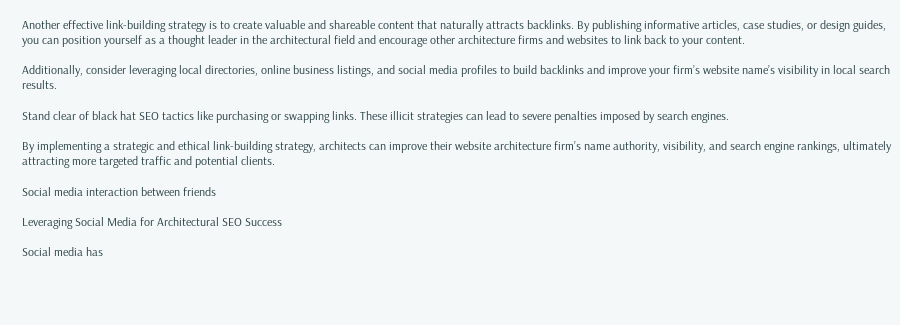Another effective link-building strategy is to create valuable and shareable content that naturally attracts backlinks. By publishing informative articles, case studies, or design guides, you can position yourself as a thought leader in the architectural field and encourage other architecture firms and websites to link back to your content.

Additionally, consider leveraging local directories, online business listings, and social media profiles to build backlinks and improve your firm’s website name’s visibility in local search results.

Stand clear of black hat SEO tactics like purchasing or swapping links. These illicit strategies can lead to severe penalties imposed by search engines.

By implementing a strategic and ethical link-building strategy, architects can improve their website architecture firm’s name authority, visibility, and search engine rankings, ultimately attracting more targeted traffic and potential clients.

Social media interaction between friends

Leveraging Social Media for Architectural SEO Success

Social media has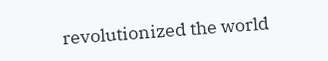revolutionized the world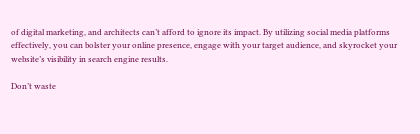of digital marketing, and architects can’t afford to ignore its impact. By utilizing social media platforms effectively, you can bolster your online presence, engage with your target audience, and skyrocket your website’s visibility in search engine results.

Don’t waste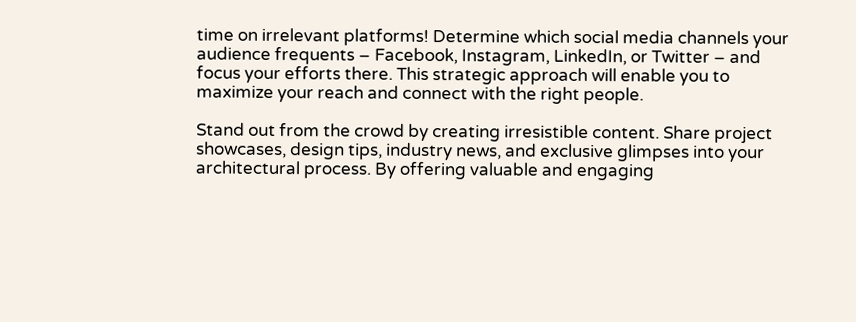time on irrelevant platforms! Determine which social media channels your audience frequents – Facebook, Instagram, LinkedIn, or Twitter – and focus your efforts there. This strategic approach will enable you to maximize your reach and connect with the right people.

Stand out from the crowd by creating irresistible content. Share project showcases, design tips, industry news, and exclusive glimpses into your architectural process. By offering valuable and engaging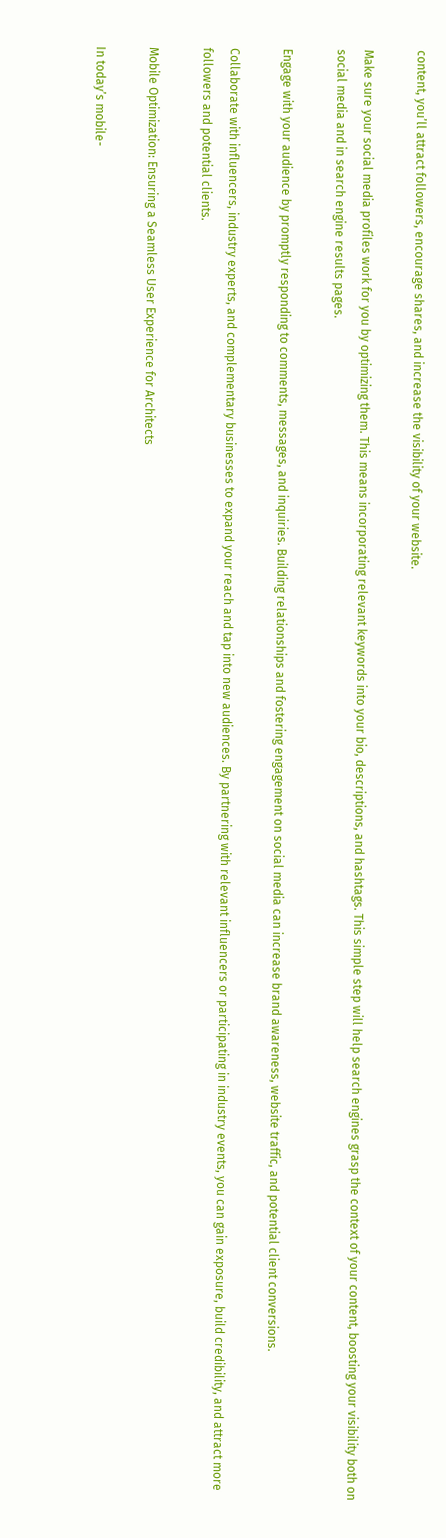content, you’ll attract followers, encourage shares, and increase the visibility of your website.

Make sure your social media profiles work for you by optimizing them. This means incorporating relevant keywords into your bio, descriptions, and hashtags. This simple step will help search engines grasp the context of your content, boosting your visibility both on social media and in search engine results pages.

Engage with your audience by promptly responding to comments, messages, and inquiries. Building relationships and fostering engagement on social media can increase brand awareness, website traffic, and potential client conversions.

Collaborate with influencers, industry experts, and complementary businesses to expand your reach and tap into new audiences. By partnering with relevant influencers or participating in industry events, you can gain exposure, build credibility, and attract more followers and potential clients.

Mobile Optimization: Ensuring a Seamless User Experience for Architects

In today’s mobile-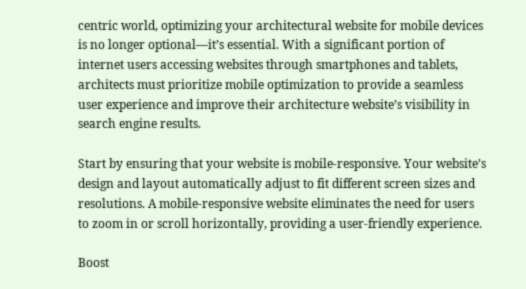centric world, optimizing your architectural website for mobile devices is no longer optional—it’s essential. With a significant portion of internet users accessing websites through smartphones and tablets, architects must prioritize mobile optimization to provide a seamless user experience and improve their architecture website’s visibility in search engine results.

Start by ensuring that your website is mobile-responsive. Your website’s design and layout automatically adjust to fit different screen sizes and resolutions. A mobile-responsive website eliminates the need for users to zoom in or scroll horizontally, providing a user-friendly experience.

Boost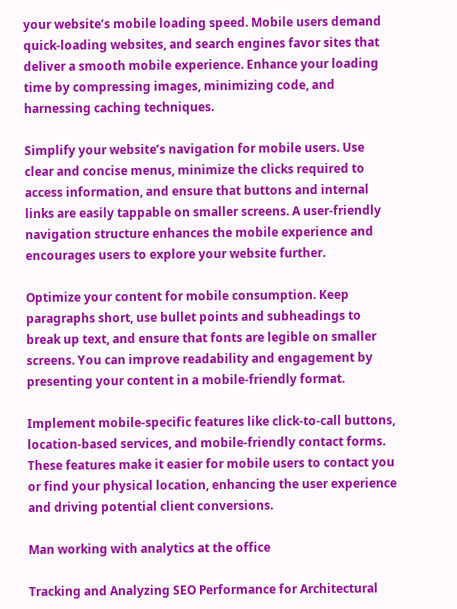your website’s mobile loading speed. Mobile users demand quick-loading websites, and search engines favor sites that deliver a smooth mobile experience. Enhance your loading time by compressing images, minimizing code, and harnessing caching techniques.

Simplify your website’s navigation for mobile users. Use clear and concise menus, minimize the clicks required to access information, and ensure that buttons and internal links are easily tappable on smaller screens. A user-friendly navigation structure enhances the mobile experience and encourages users to explore your website further.

Optimize your content for mobile consumption. Keep paragraphs short, use bullet points and subheadings to break up text, and ensure that fonts are legible on smaller screens. You can improve readability and engagement by presenting your content in a mobile-friendly format.

Implement mobile-specific features like click-to-call buttons, location-based services, and mobile-friendly contact forms. These features make it easier for mobile users to contact you or find your physical location, enhancing the user experience and driving potential client conversions.

Man working with analytics at the office

Tracking and Analyzing SEO Performance for Architectural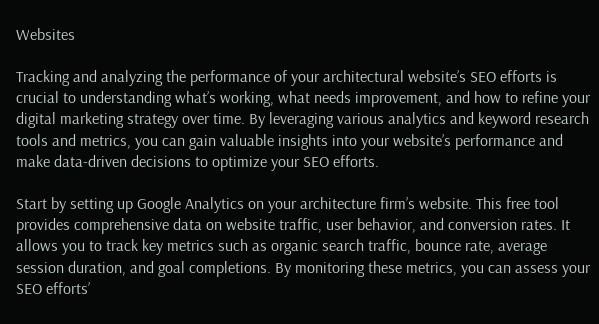Websites

Tracking and analyzing the performance of your architectural website’s SEO efforts is crucial to understanding what’s working, what needs improvement, and how to refine your digital marketing strategy over time. By leveraging various analytics and keyword research tools and metrics, you can gain valuable insights into your website’s performance and make data-driven decisions to optimize your SEO efforts.

Start by setting up Google Analytics on your architecture firm’s website. This free tool provides comprehensive data on website traffic, user behavior, and conversion rates. It allows you to track key metrics such as organic search traffic, bounce rate, average session duration, and goal completions. By monitoring these metrics, you can assess your SEO efforts’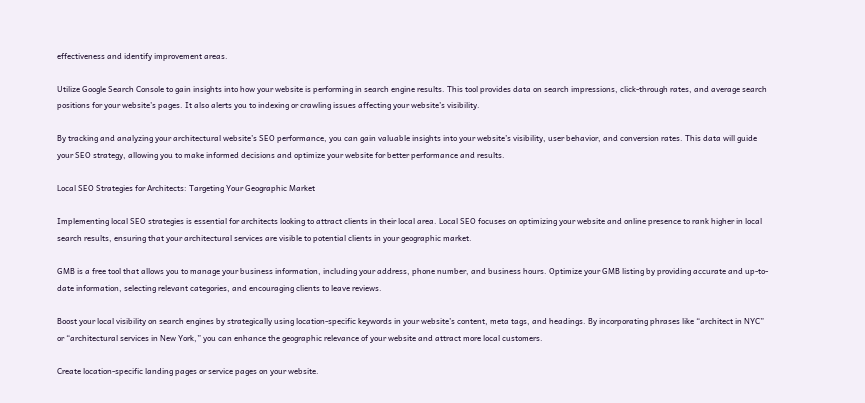effectiveness and identify improvement areas.

Utilize Google Search Console to gain insights into how your website is performing in search engine results. This tool provides data on search impressions, click-through rates, and average search positions for your website’s pages. It also alerts you to indexing or crawling issues affecting your website’s visibility.

By tracking and analyzing your architectural website’s SEO performance, you can gain valuable insights into your website’s visibility, user behavior, and conversion rates. This data will guide your SEO strategy, allowing you to make informed decisions and optimize your website for better performance and results.

Local SEO Strategies for Architects: Targeting Your Geographic Market

Implementing local SEO strategies is essential for architects looking to attract clients in their local area. Local SEO focuses on optimizing your website and online presence to rank higher in local search results, ensuring that your architectural services are visible to potential clients in your geographic market.

GMB is a free tool that allows you to manage your business information, including your address, phone number, and business hours. Optimize your GMB listing by providing accurate and up-to-date information, selecting relevant categories, and encouraging clients to leave reviews.

Boost your local visibility on search engines by strategically using location-specific keywords in your website’s content, meta tags, and headings. By incorporating phrases like “architect in NYC” or “architectural services in New York,” you can enhance the geographic relevance of your website and attract more local customers.

Create location-specific landing pages or service pages on your website.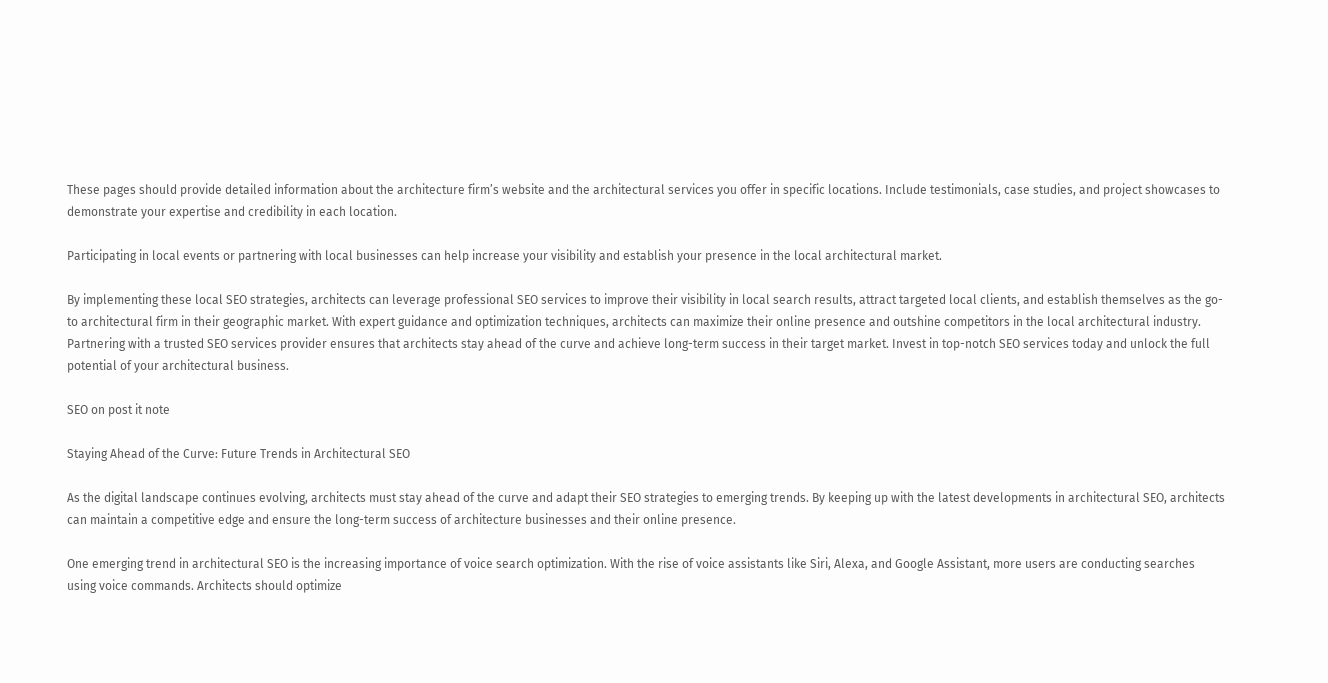These pages should provide detailed information about the architecture firm’s website and the architectural services you offer in specific locations. Include testimonials, case studies, and project showcases to demonstrate your expertise and credibility in each location.

Participating in local events or partnering with local businesses can help increase your visibility and establish your presence in the local architectural market.

By implementing these local SEO strategies, architects can leverage professional SEO services to improve their visibility in local search results, attract targeted local clients, and establish themselves as the go-to architectural firm in their geographic market. With expert guidance and optimization techniques, architects can maximize their online presence and outshine competitors in the local architectural industry. Partnering with a trusted SEO services provider ensures that architects stay ahead of the curve and achieve long-term success in their target market. Invest in top-notch SEO services today and unlock the full potential of your architectural business.

SEO on post it note

Staying Ahead of the Curve: Future Trends in Architectural SEO

As the digital landscape continues evolving, architects must stay ahead of the curve and adapt their SEO strategies to emerging trends. By keeping up with the latest developments in architectural SEO, architects can maintain a competitive edge and ensure the long-term success of architecture businesses and their online presence.

One emerging trend in architectural SEO is the increasing importance of voice search optimization. With the rise of voice assistants like Siri, Alexa, and Google Assistant, more users are conducting searches using voice commands. Architects should optimize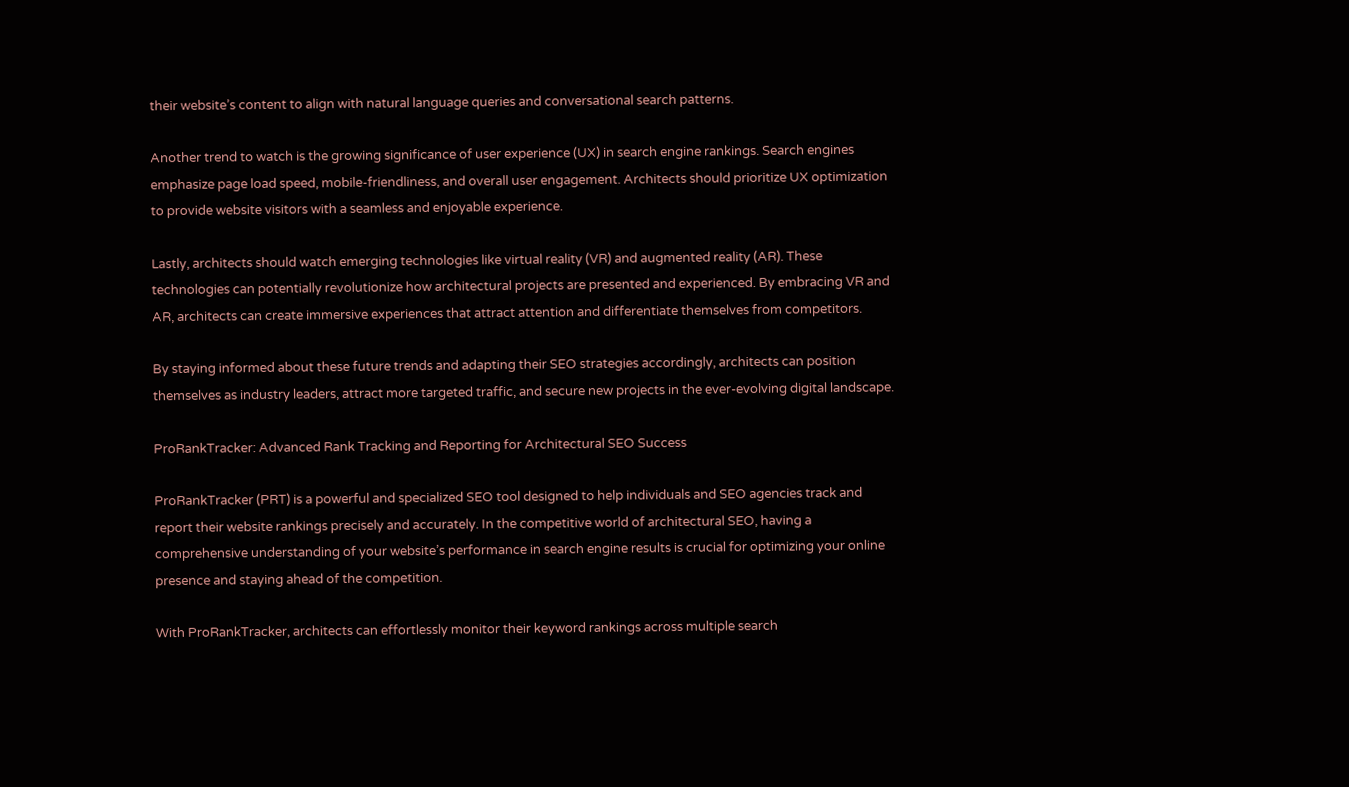their website’s content to align with natural language queries and conversational search patterns.

Another trend to watch is the growing significance of user experience (UX) in search engine rankings. Search engines emphasize page load speed, mobile-friendliness, and overall user engagement. Architects should prioritize UX optimization to provide website visitors with a seamless and enjoyable experience.

Lastly, architects should watch emerging technologies like virtual reality (VR) and augmented reality (AR). These technologies can potentially revolutionize how architectural projects are presented and experienced. By embracing VR and AR, architects can create immersive experiences that attract attention and differentiate themselves from competitors.

By staying informed about these future trends and adapting their SEO strategies accordingly, architects can position themselves as industry leaders, attract more targeted traffic, and secure new projects in the ever-evolving digital landscape.

ProRankTracker: Advanced Rank Tracking and Reporting for Architectural SEO Success

ProRankTracker (PRT) is a powerful and specialized SEO tool designed to help individuals and SEO agencies track and report their website rankings precisely and accurately. In the competitive world of architectural SEO, having a comprehensive understanding of your website’s performance in search engine results is crucial for optimizing your online presence and staying ahead of the competition.

With ProRankTracker, architects can effortlessly monitor their keyword rankings across multiple search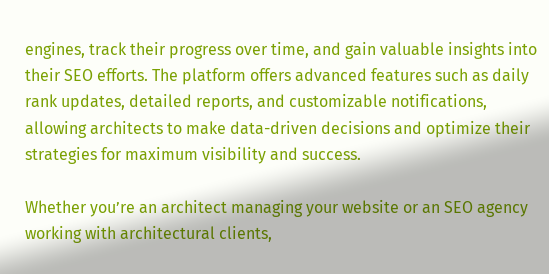engines, track their progress over time, and gain valuable insights into their SEO efforts. The platform offers advanced features such as daily rank updates, detailed reports, and customizable notifications, allowing architects to make data-driven decisions and optimize their strategies for maximum visibility and success.

Whether you’re an architect managing your website or an SEO agency working with architectural clients,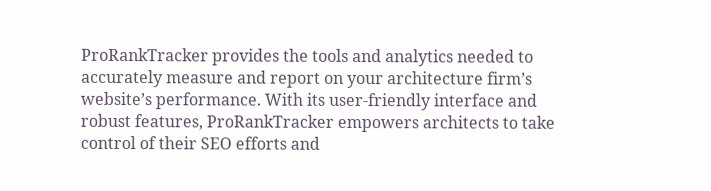ProRankTracker provides the tools and analytics needed to accurately measure and report on your architecture firm’s website’s performance. With its user-friendly interface and robust features, ProRankTracker empowers architects to take control of their SEO efforts and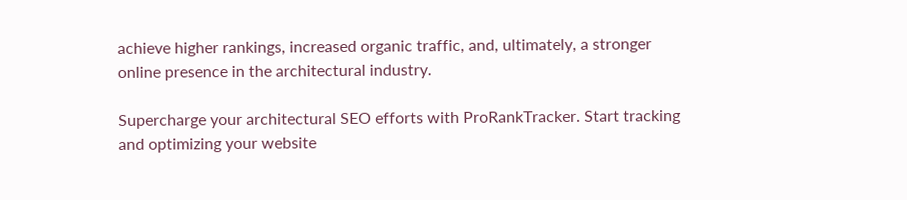achieve higher rankings, increased organic traffic, and, ultimately, a stronger online presence in the architectural industry.

Supercharge your architectural SEO efforts with ProRankTracker. Start tracking and optimizing your website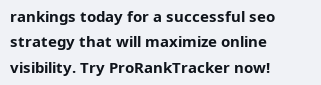rankings today for a successful seo strategy that will maximize online visibility. Try ProRankTracker now!